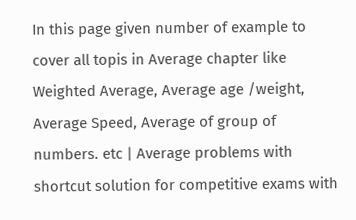In this page given number of example to cover all topis in Average chapter like Weighted Average, Average age /weight, Average Speed, Average of group of numbers. etc | Average problems with shortcut solution for competitive exams with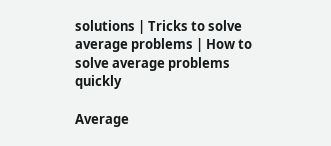solutions | Tricks to solve average problems | How to solve average problems quickly

Average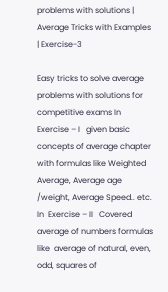problems with solutions | Average Tricks with Examples | Exercise-3

Easy tricks to solve average problems with solutions for competitive exams In Exercise – I   given basic concepts of average chapter with formulas like Weighted Average, Average age /weight, Average Speed.. etc. In  Exercise – II   Covered average of numbers formulas like  average of natural, even, odd, squares of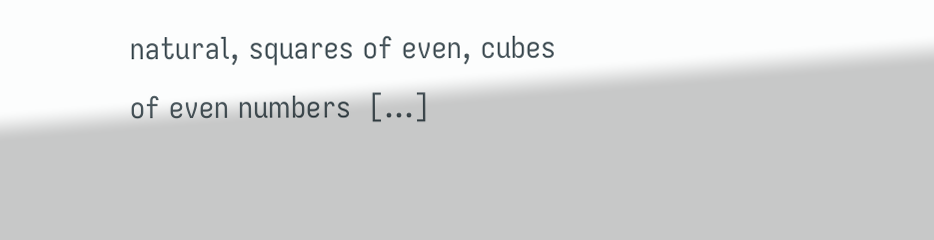natural, squares of even, cubes of even numbers  […]